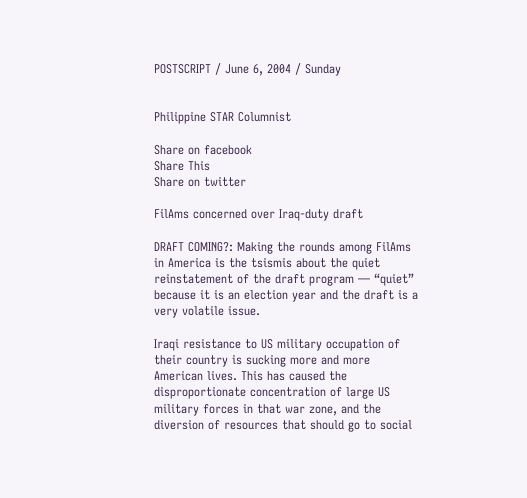POSTSCRIPT / June 6, 2004 / Sunday


Philippine STAR Columnist

Share on facebook
Share This
Share on twitter

FilAms concerned over Iraq-duty draft

DRAFT COMING?: Making the rounds among FilAms in America is the tsismis about the quiet reinstatement of the draft program — “quiet” because it is an election year and the draft is a very volatile issue.

Iraqi resistance to US military occupation of their country is sucking more and more American lives. This has caused the disproportionate concentration of large US military forces in that war zone, and the diversion of resources that should go to social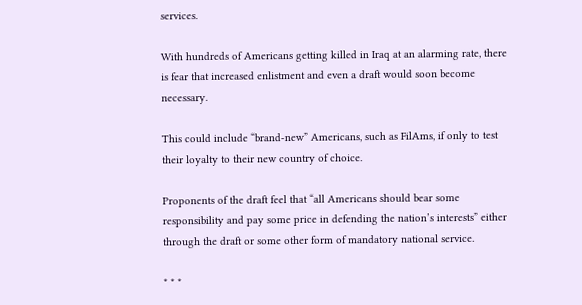services.

With hundreds of Americans getting killed in Iraq at an alarming rate, there is fear that increased enlistment and even a draft would soon become necessary.

This could include “brand-new” Americans, such as FilAms, if only to test their loyalty to their new country of choice.

Proponents of the draft feel that “all Americans should bear some responsibility and pay some price in defending the nation’s interests” either through the draft or some other form of mandatory national service.

* * *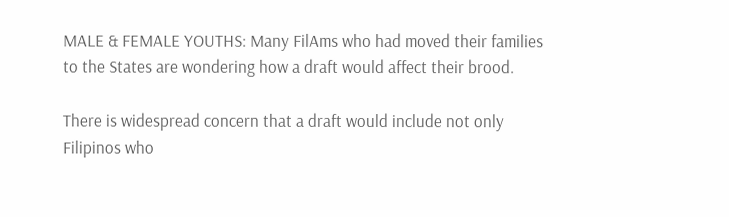MALE & FEMALE YOUTHS: Many FilAms who had moved their families to the States are wondering how a draft would affect their brood.

There is widespread concern that a draft would include not only Filipinos who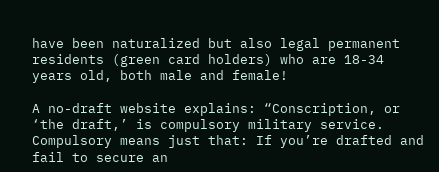have been naturalized but also legal permanent residents (green card holders) who are 18-34 years old, both male and female!

A no-draft website explains: “Conscription, or ‘the draft,’ is compulsory military service. Compulsory means just that: If you’re drafted and fail to secure an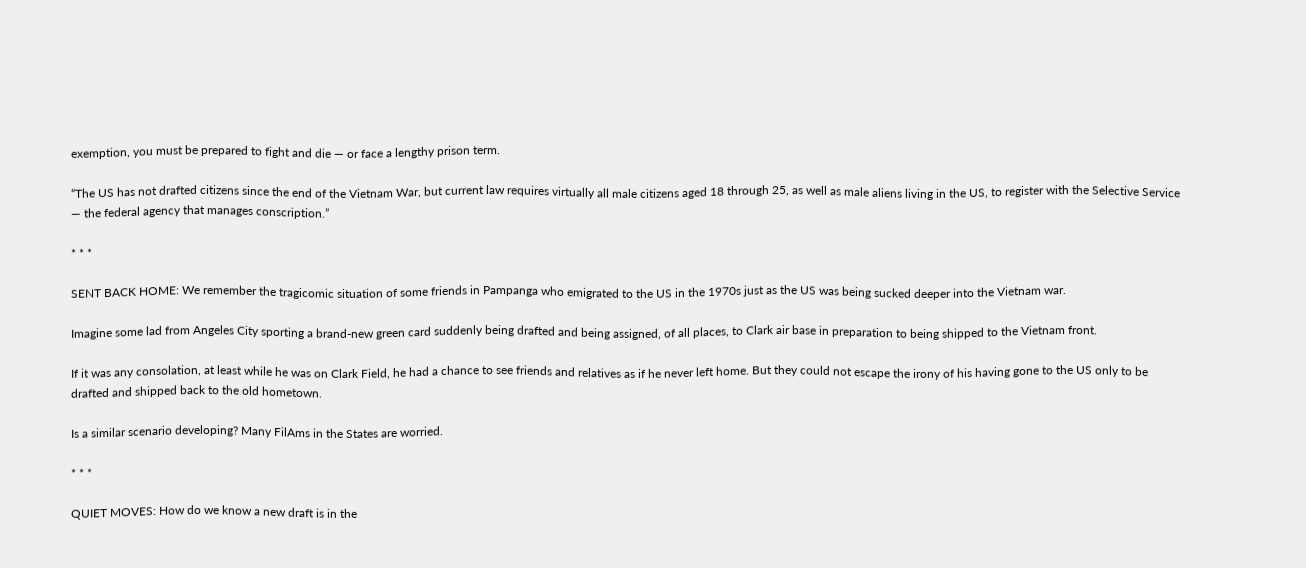exemption, you must be prepared to fight and die — or face a lengthy prison term.

“The US has not drafted citizens since the end of the Vietnam War, but current law requires virtually all male citizens aged 18 through 25, as well as male aliens living in the US, to register with the Selective Service — the federal agency that manages conscription.”

* * *

SENT BACK HOME: We remember the tragicomic situation of some friends in Pampanga who emigrated to the US in the 1970s just as the US was being sucked deeper into the Vietnam war.

Imagine some lad from Angeles City sporting a brand-new green card suddenly being drafted and being assigned, of all places, to Clark air base in preparation to being shipped to the Vietnam front.

If it was any consolation, at least while he was on Clark Field, he had a chance to see friends and relatives as if he never left home. But they could not escape the irony of his having gone to the US only to be drafted and shipped back to the old hometown.

Is a similar scenario developing? Many FilAms in the States are worried.

* * *

QUIET MOVES: How do we know a new draft is in the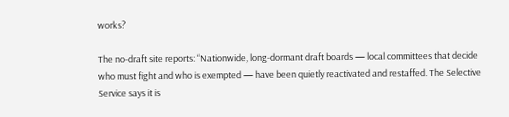works?

The no-draft site reports: “Nationwide, long-dormant draft boards — local committees that decide who must fight and who is exempted — have been quietly reactivated and restaffed. The Selective Service says it is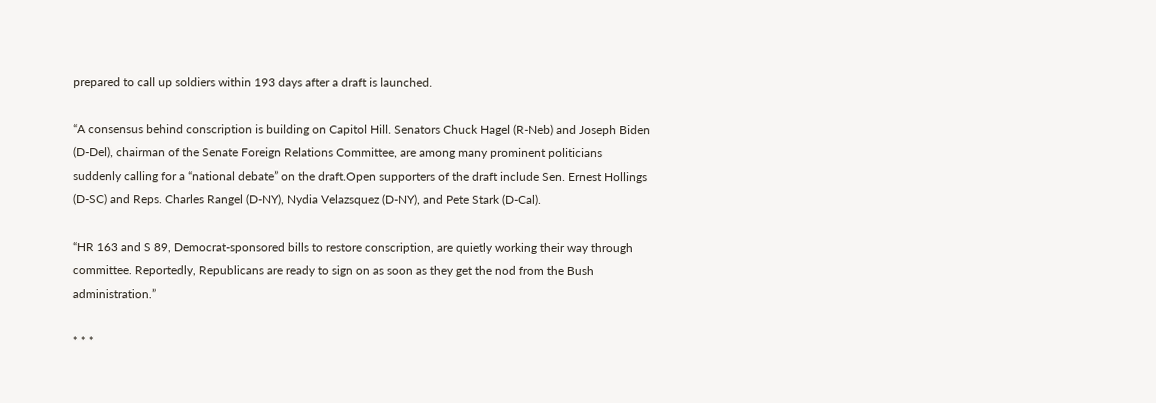prepared to call up soldiers within 193 days after a draft is launched.

“A consensus behind conscription is building on Capitol Hill. Senators Chuck Hagel (R-Neb) and Joseph Biden (D-Del), chairman of the Senate Foreign Relations Committee, are among many prominent politicians suddenly calling for a “national debate” on the draft.Open supporters of the draft include Sen. Ernest Hollings (D-SC) and Reps. Charles Rangel (D-NY), Nydia Velazsquez (D-NY), and Pete Stark (D-Cal).

“HR 163 and S 89, Democrat-sponsored bills to restore conscription, are quietly working their way through committee. Reportedly, Republicans are ready to sign on as soon as they get the nod from the Bush administration.”

* * *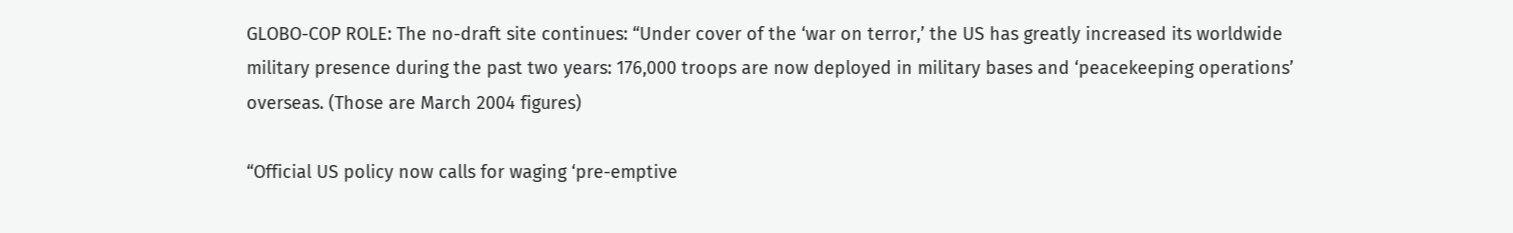GLOBO-COP ROLE: The no-draft site continues: “Under cover of the ‘war on terror,’ the US has greatly increased its worldwide military presence during the past two years: 176,000 troops are now deployed in military bases and ‘peacekeeping operations’ overseas. (Those are March 2004 figures)

“Official US policy now calls for waging ‘pre-emptive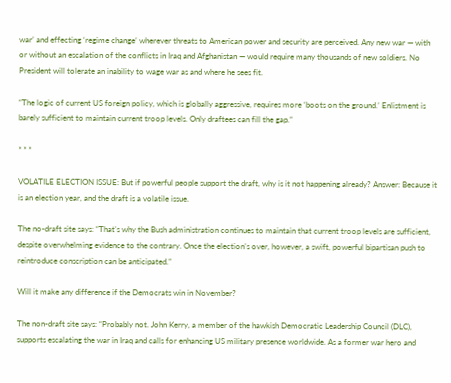war’ and effecting ‘regime change’ wherever threats to American power and security are perceived. Any new war — with or without an escalation of the conflicts in Iraq and Afghanistan — would require many thousands of new soldiers. No President will tolerate an inability to wage war as and where he sees fit.

“The logic of current US foreign policy, which is globally aggressive, requires more ‘boots on the ground.’ Enlistment is barely sufficient to maintain current troop levels. Only draftees can fill the gap.”

* * *

VOLATILE ELECTION ISSUE: But if powerful people support the draft, why is it not happening already? Answer: Because it is an election year, and the draft is a volatile issue.

The no-draft site says: “That’s why the Bush administration continues to maintain that current troop levels are sufficient, despite overwhelming evidence to the contrary. Once the election’s over, however, a swift, powerful bipartisan push to reintroduce conscription can be anticipated.”

Will it make any difference if the Democrats win in November?

The non-draft site says: “Probably not. John Kerry, a member of the hawkish Democratic Leadership Council (DLC), supports escalating the war in Iraq and calls for enhancing US military presence worldwide. As a former war hero and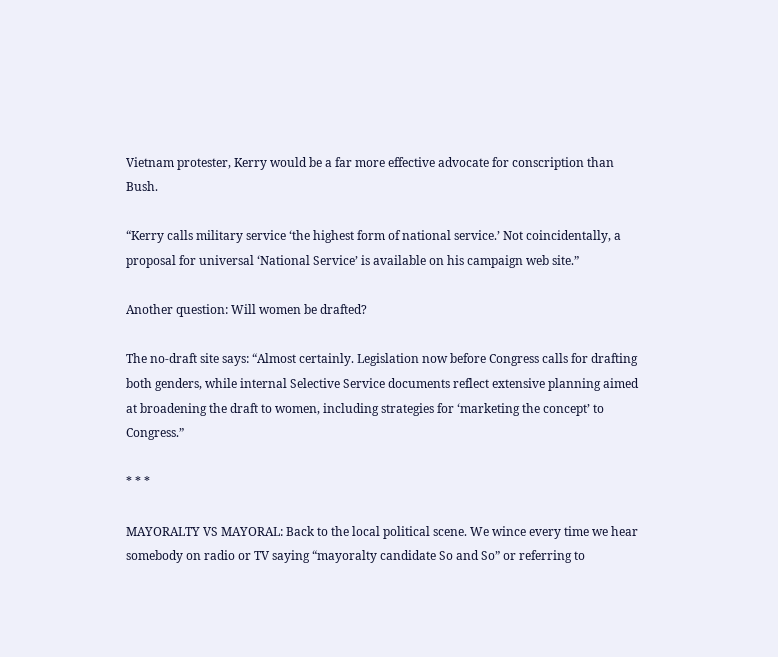Vietnam protester, Kerry would be a far more effective advocate for conscription than Bush.

“Kerry calls military service ‘the highest form of national service.’ Not coincidentally, a proposal for universal ‘National Service’ is available on his campaign web site.”

Another question: Will women be drafted?

The no-draft site says: “Almost certainly. Legislation now before Congress calls for drafting both genders, while internal Selective Service documents reflect extensive planning aimed at broadening the draft to women, including strategies for ‘marketing the concept’ to Congress.”

* * *

MAYORALTY VS MAYORAL: Back to the local political scene. We wince every time we hear somebody on radio or TV saying “mayoralty candidate So and So” or referring to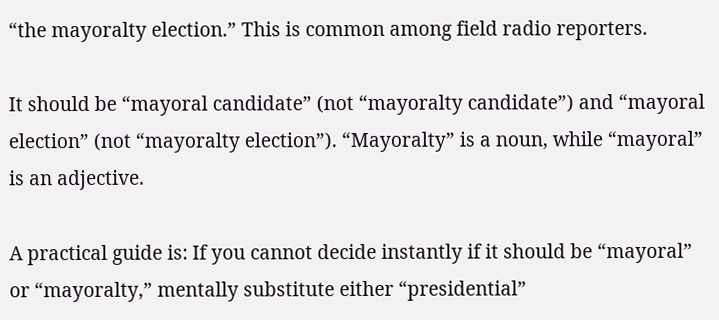“the mayoralty election.” This is common among field radio reporters.

It should be “mayoral candidate” (not “mayoralty candidate”) and “mayoral election” (not “mayoralty election”). “Mayoralty” is a noun, while “mayoral” is an adjective.

A practical guide is: If you cannot decide instantly if it should be “mayoral” or “mayoralty,” mentally substitute either “presidential”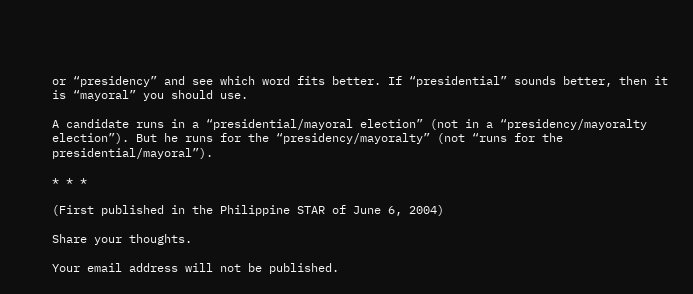or “presidency” and see which word fits better. If “presidential” sounds better, then it is “mayoral” you should use.

A candidate runs in a “presidential/mayoral election” (not in a “presidency/mayoralty election”). But he runs for the “presidency/mayoralty” (not “runs for the presidential/mayoral”).

* * *

(First published in the Philippine STAR of June 6, 2004)

Share your thoughts.

Your email address will not be published.